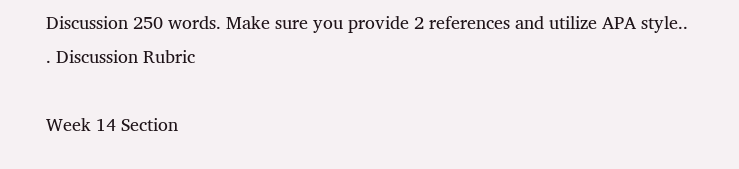Discussion 250 words. Make sure you provide 2 references and utilize APA style.. . Discussion Rubric

Week 14 Section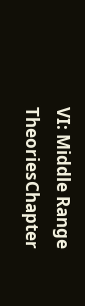VI: Middle Range TheoriesChapter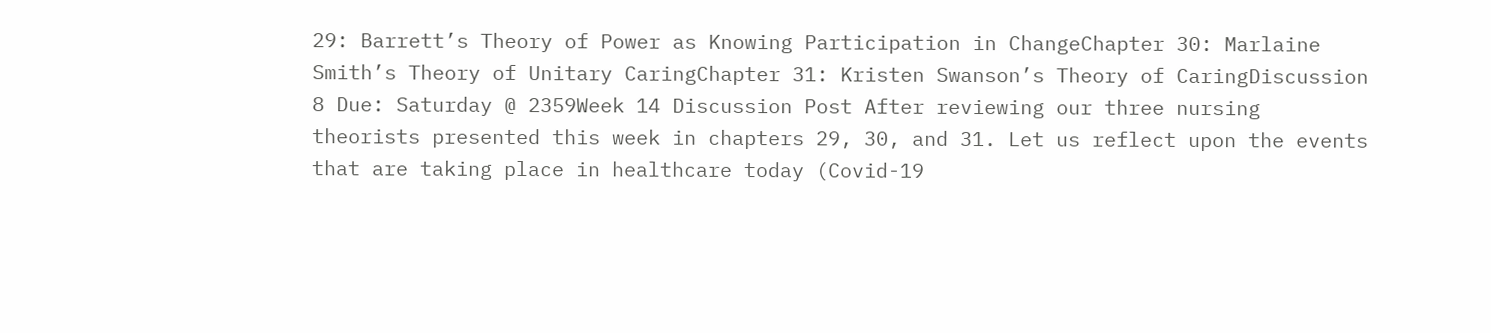29: Barrett’s Theory of Power as Knowing Participation in ChangeChapter 30: Marlaine Smith’s Theory of Unitary CaringChapter 31: Kristen Swanson’s Theory of CaringDiscussion 8 Due: Saturday @ 2359Week 14 Discussion Post After reviewing our three nursing theorists presented this week in chapters 29, 30, and 31. Let us reflect upon the events that are taking place in healthcare today (Covid-19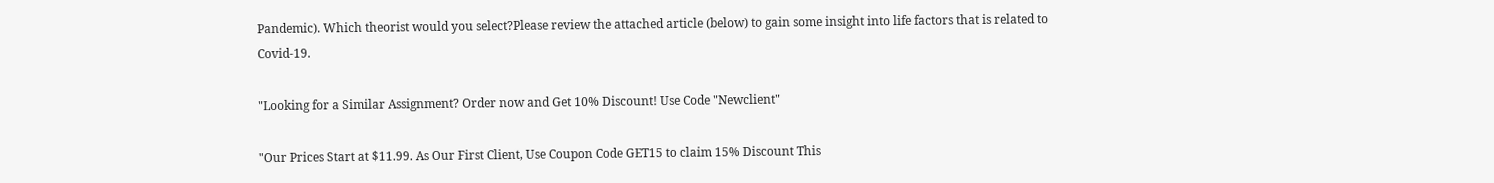Pandemic). Which theorist would you select?Please review the attached article (below) to gain some insight into life factors that is related to Covid-19.

"Looking for a Similar Assignment? Order now and Get 10% Discount! Use Code "Newclient"

"Our Prices Start at $11.99. As Our First Client, Use Coupon Code GET15 to claim 15% Discount This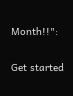Month!!":

Get started